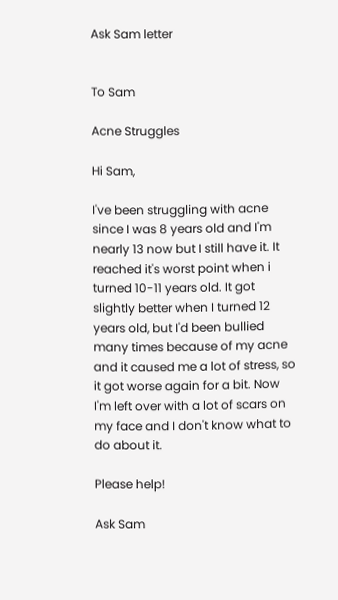Ask Sam letter


To Sam

Acne Struggles

Hi Sam,

I've been struggling with acne since I was 8 years old and I'm nearly 13 now but I still have it. It reached it's worst point when i turned 10-11 years old. It got slightly better when I turned 12 years old, but I'd been bullied many times because of my acne and it caused me a lot of stress, so it got worse again for a bit. Now I'm left over with a lot of scars on my face and I don't know what to do about it.

Please help!

Ask Sam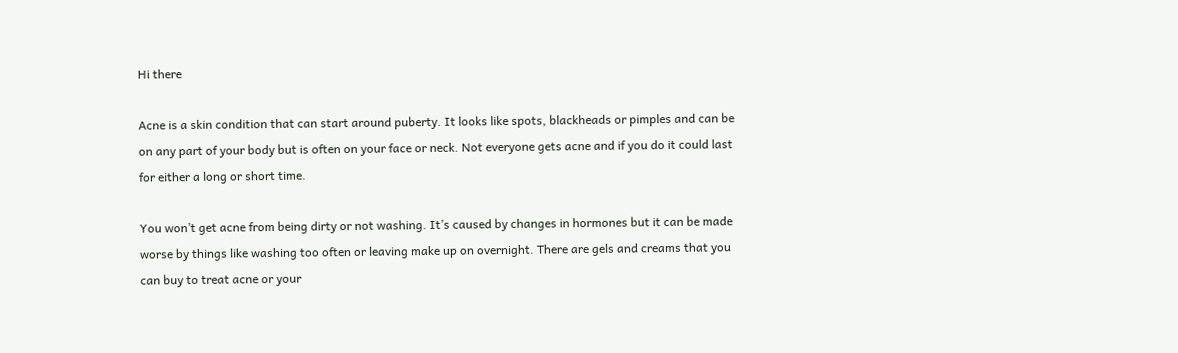Hi there

Acne is a skin condition that can start around puberty. It looks like spots, blackheads or pimples and can be on any part of your body but is often on your face or neck. Not everyone gets acne and if you do it could last for either a long or short time.

You won’t get acne from being dirty or not washing. It’s caused by changes in hormones but it can be made worse by things like washing too often or leaving make up on overnight. There are gels and creams that you can buy to treat acne or your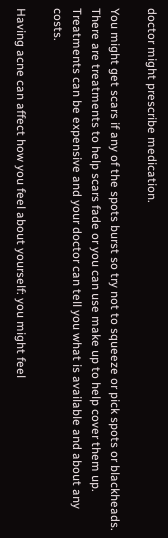doctor might prescribe medication.

You might get scars if any of the spots burst so try not to squeeze or pick spots or blackheads. There are treatments to help scars fade or you can use make up to help cover them up. Treatments can be expensive and your doctor can tell you what is available and about any costs.

Having acne can affect how you feel about yourself: you might feel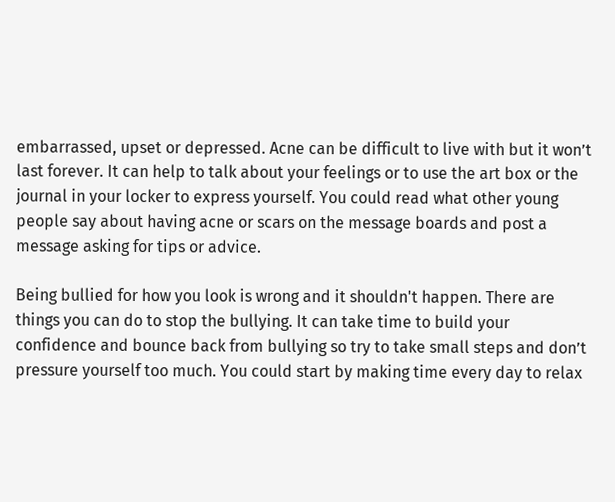embarrassed, upset or depressed. Acne can be difficult to live with but it won’t last forever. It can help to talk about your feelings or to use the art box or the journal in your locker to express yourself. You could read what other young people say about having acne or scars on the message boards and post a message asking for tips or advice.

Being bullied for how you look is wrong and it shouldn't happen. There are things you can do to stop the bullying. It can take time to build your confidence and bounce back from bullying so try to take small steps and don’t pressure yourself too much. You could start by making time every day to relax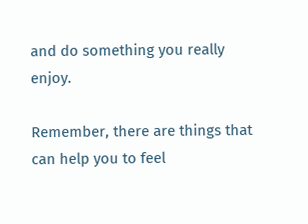and do something you really enjoy.

Remember, there are things that can help you to feel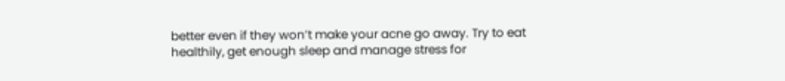better even if they won’t make your acne go away. Try to eat healthily, get enough sleep and manage stress for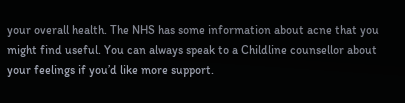your overall health. The NHS has some information about acne that you might find useful. You can always speak to a Childline counsellor about your feelings if you’d like more support.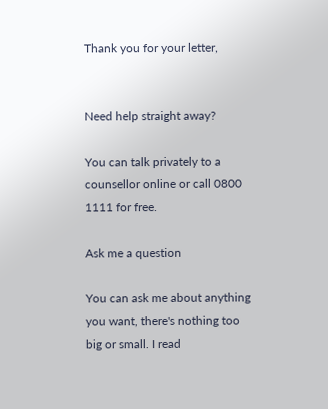Thank you for your letter,


Need help straight away?

You can talk privately to a counsellor online or call 0800 1111 for free.

Ask me a question

You can ask me about anything you want, there's nothing too big or small. I read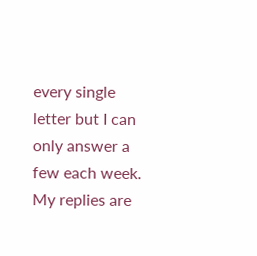every single letter but I can only answer a few each week. My replies are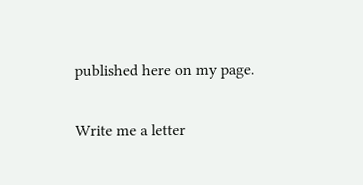published here on my page.

Write me a letter